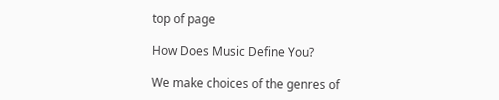top of page

How Does Music Define You?

We make choices of the genres of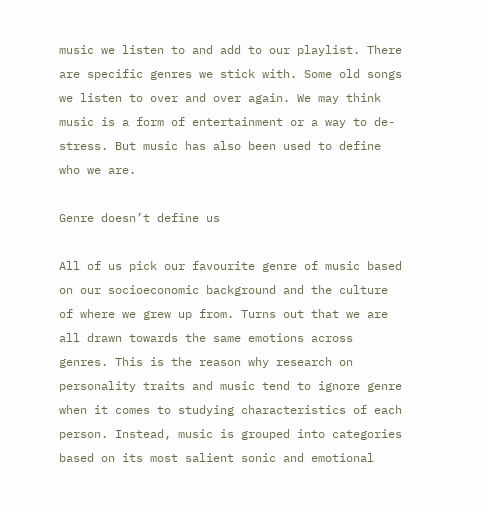music we listen to and add to our playlist. There are specific genres we stick with. Some old songs we listen to over and over again. We may think music is a form of entertainment or a way to de-stress. But music has also been used to define who we are.

Genre doesn’t define us

All of us pick our favourite genre of music based on our socioeconomic background and the culture of where we grew up from. Turns out that we are all drawn towards the same emotions across genres. This is the reason why research on personality traits and music tend to ignore genre when it comes to studying characteristics of each person. Instead, music is grouped into categories based on its most salient sonic and emotional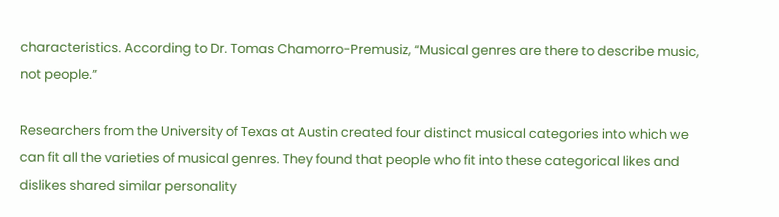characteristics. According to Dr. Tomas Chamorro-Premusiz, “Musical genres are there to describe music, not people.”

Researchers from the University of Texas at Austin created four distinct musical categories into which we can fit all the varieties of musical genres. They found that people who fit into these categorical likes and dislikes shared similar personality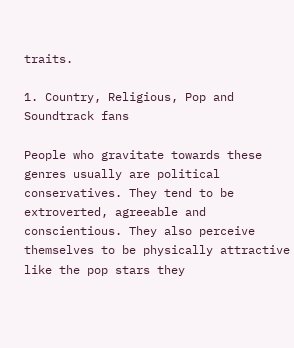traits.

1. Country, Religious, Pop and Soundtrack fans

People who gravitate towards these genres usually are political conservatives. They tend to be extroverted, agreeable and conscientious. They also perceive themselves to be physically attractive like the pop stars they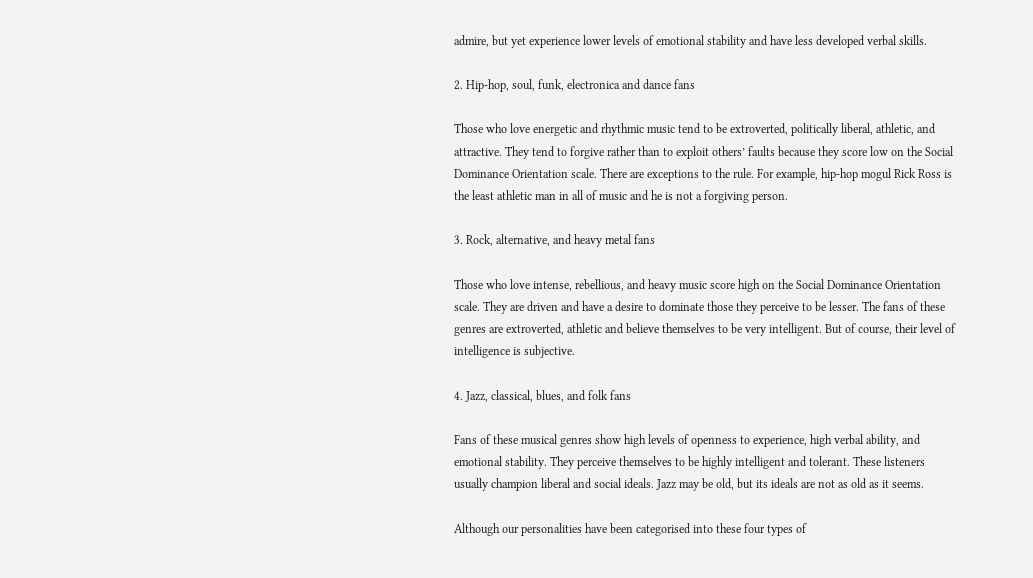admire, but yet experience lower levels of emotional stability and have less developed verbal skills.

2. Hip-hop, soul, funk, electronica and dance fans

Those who love energetic and rhythmic music tend to be extroverted, politically liberal, athletic, and attractive. They tend to forgive rather than to exploit others’ faults because they score low on the Social Dominance Orientation scale. There are exceptions to the rule. For example, hip-hop mogul Rick Ross is the least athletic man in all of music and he is not a forgiving person.

3. Rock, alternative, and heavy metal fans

Those who love intense, rebellious, and heavy music score high on the Social Dominance Orientation scale. They are driven and have a desire to dominate those they perceive to be lesser. The fans of these genres are extroverted, athletic and believe themselves to be very intelligent. But of course, their level of intelligence is subjective.

4. Jazz, classical, blues, and folk fans

Fans of these musical genres show high levels of openness to experience, high verbal ability, and emotional stability. They perceive themselves to be highly intelligent and tolerant. These listeners usually champion liberal and social ideals. Jazz may be old, but its ideals are not as old as it seems.

Although our personalities have been categorised into these four types of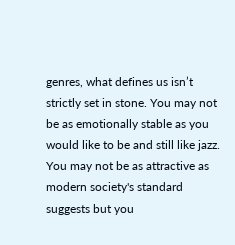genres, what defines us isn’t strictly set in stone. You may not be as emotionally stable as you would like to be and still like jazz. You may not be as attractive as modern society's standard suggests but you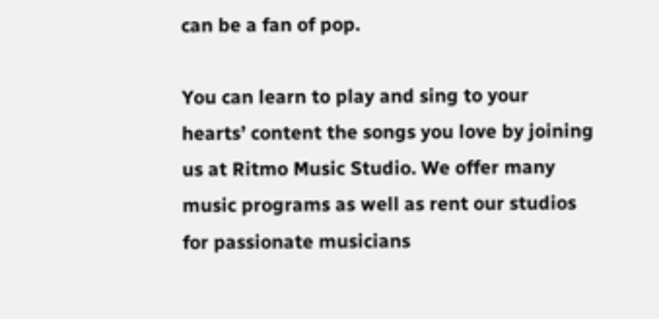can be a fan of pop.

You can learn to play and sing to your hearts’ content the songs you love by joining us at Ritmo Music Studio. We offer many music programs as well as rent our studios for passionate musicians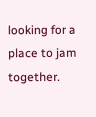looking for a place to jam together.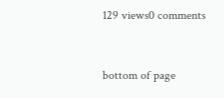129 views0 comments


bottom of page